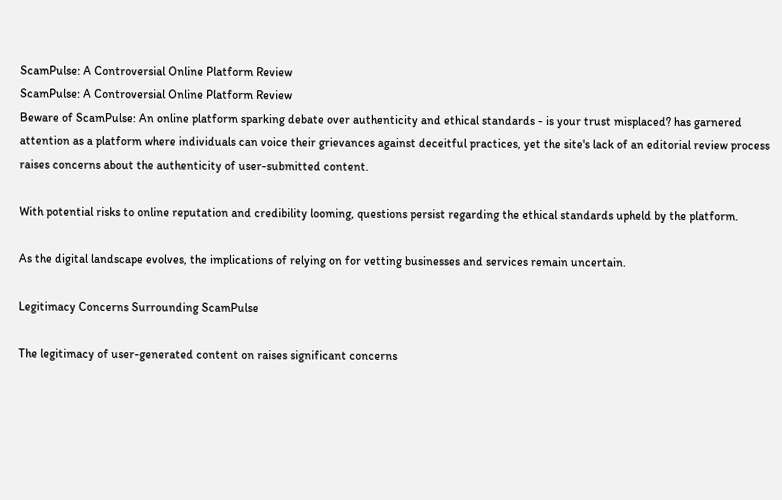ScamPulse: A Controversial Online Platform Review
ScamPulse: A Controversial Online Platform Review
Beware of ScamPulse: An online platform sparking debate over authenticity and ethical standards - is your trust misplaced? has garnered attention as a platform where individuals can voice their grievances against deceitful practices, yet the site's lack of an editorial review process raises concerns about the authenticity of user-submitted content.

With potential risks to online reputation and credibility looming, questions persist regarding the ethical standards upheld by the platform.

As the digital landscape evolves, the implications of relying on for vetting businesses and services remain uncertain.

Legitimacy Concerns Surrounding ScamPulse

The legitimacy of user-generated content on raises significant concerns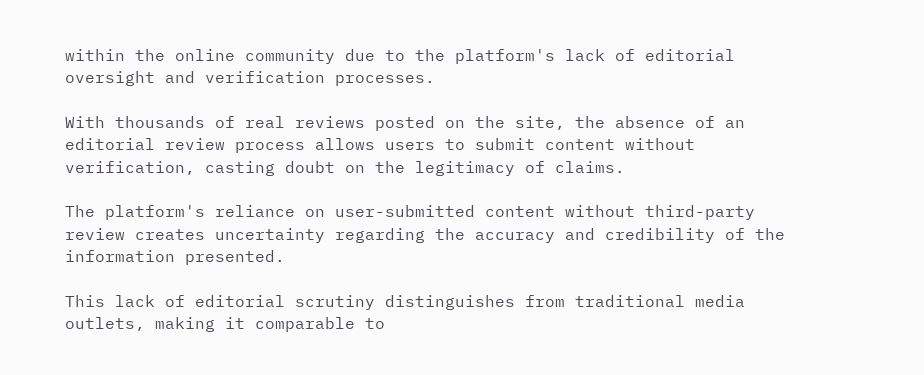within the online community due to the platform's lack of editorial oversight and verification processes.

With thousands of real reviews posted on the site, the absence of an editorial review process allows users to submit content without verification, casting doubt on the legitimacy of claims.

The platform's reliance on user-submitted content without third-party review creates uncertainty regarding the accuracy and credibility of the information presented.

This lack of editorial scrutiny distinguishes from traditional media outlets, making it comparable to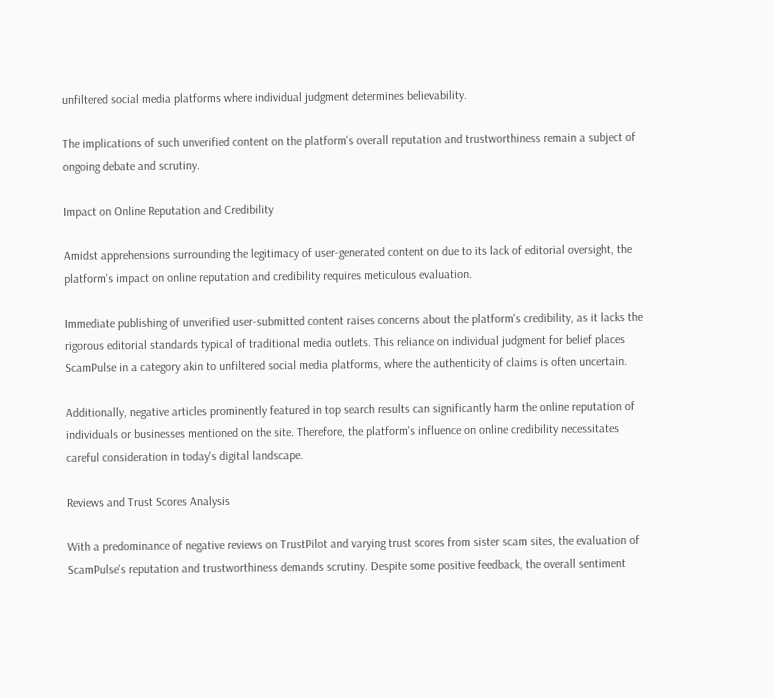unfiltered social media platforms where individual judgment determines believability.

The implications of such unverified content on the platform's overall reputation and trustworthiness remain a subject of ongoing debate and scrutiny.

Impact on Online Reputation and Credibility

Amidst apprehensions surrounding the legitimacy of user-generated content on due to its lack of editorial oversight, the platform's impact on online reputation and credibility requires meticulous evaluation.

Immediate publishing of unverified user-submitted content raises concerns about the platform's credibility, as it lacks the rigorous editorial standards typical of traditional media outlets. This reliance on individual judgment for belief places ScamPulse in a category akin to unfiltered social media platforms, where the authenticity of claims is often uncertain.

Additionally, negative articles prominently featured in top search results can significantly harm the online reputation of individuals or businesses mentioned on the site. Therefore, the platform's influence on online credibility necessitates careful consideration in today's digital landscape.

Reviews and Trust Scores Analysis

With a predominance of negative reviews on TrustPilot and varying trust scores from sister scam sites, the evaluation of ScamPulse's reputation and trustworthiness demands scrutiny. Despite some positive feedback, the overall sentiment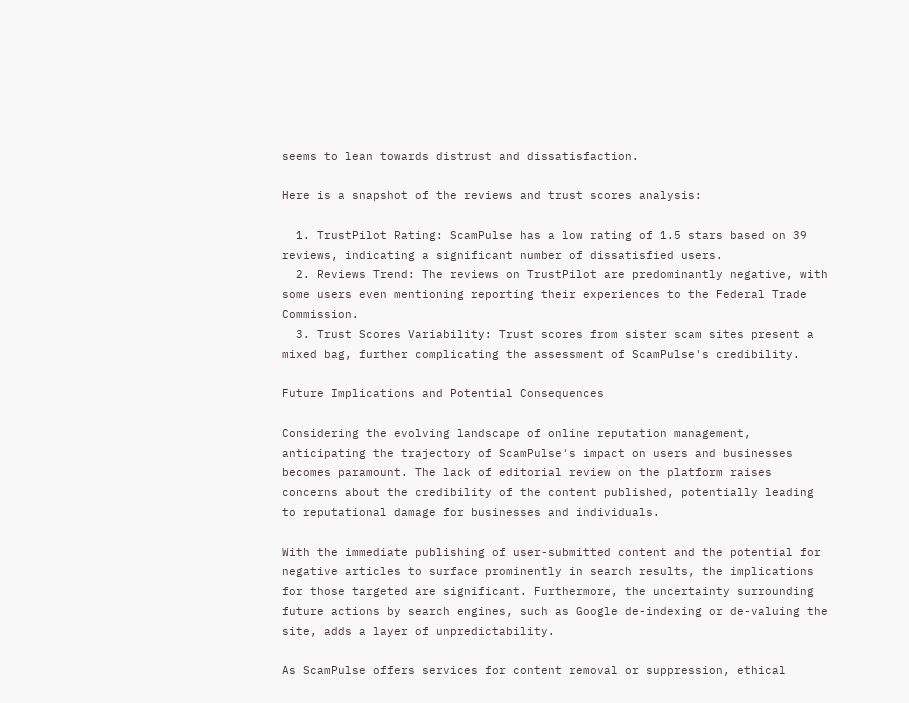seems to lean towards distrust and dissatisfaction.

Here is a snapshot of the reviews and trust scores analysis:

  1. TrustPilot Rating: ScamPulse has a low rating of 1.5 stars based on 39 reviews, indicating a significant number of dissatisfied users.
  2. Reviews Trend: The reviews on TrustPilot are predominantly negative, with some users even mentioning reporting their experiences to the Federal Trade Commission.
  3. Trust Scores Variability: Trust scores from sister scam sites present a mixed bag, further complicating the assessment of ScamPulse's credibility.

Future Implications and Potential Consequences

Considering the evolving landscape of online reputation management, anticipating the trajectory of ScamPulse's impact on users and businesses becomes paramount. The lack of editorial review on the platform raises concerns about the credibility of the content published, potentially leading to reputational damage for businesses and individuals.

With the immediate publishing of user-submitted content and the potential for negative articles to surface prominently in search results, the implications for those targeted are significant. Furthermore, the uncertainty surrounding future actions by search engines, such as Google de-indexing or de-valuing the site, adds a layer of unpredictability.

As ScamPulse offers services for content removal or suppression, ethical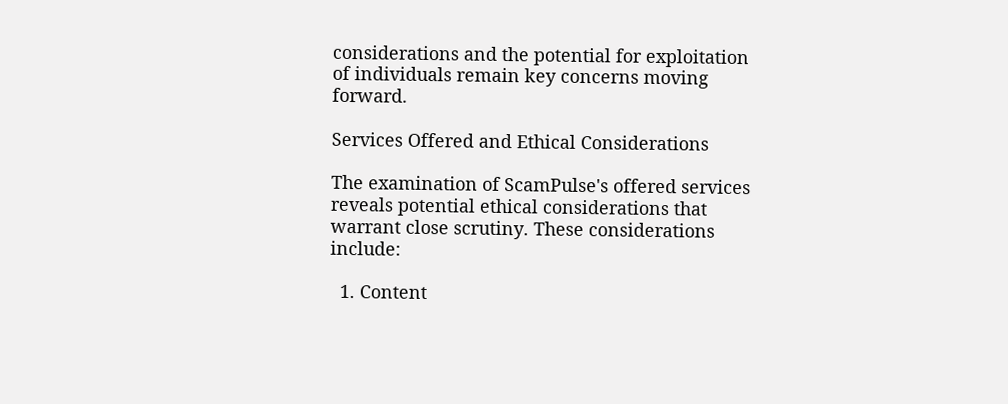considerations and the potential for exploitation of individuals remain key concerns moving forward.

Services Offered and Ethical Considerations

The examination of ScamPulse's offered services reveals potential ethical considerations that warrant close scrutiny. These considerations include:

  1. Content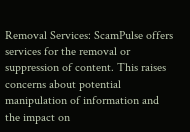Removal Services: ScamPulse offers services for the removal or suppression of content. This raises concerns about potential manipulation of information and the impact on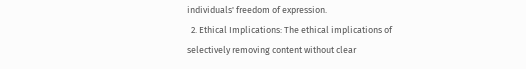individuals' freedom of expression.
  2. Ethical Implications: The ethical implications of selectively removing content without clear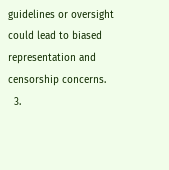guidelines or oversight could lead to biased representation and censorship concerns.
  3.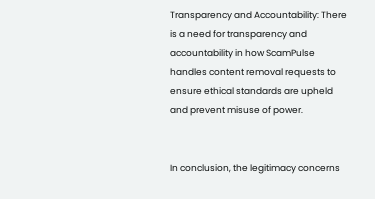Transparency and Accountability: There is a need for transparency and accountability in how ScamPulse handles content removal requests to ensure ethical standards are upheld and prevent misuse of power.


In conclusion, the legitimacy concerns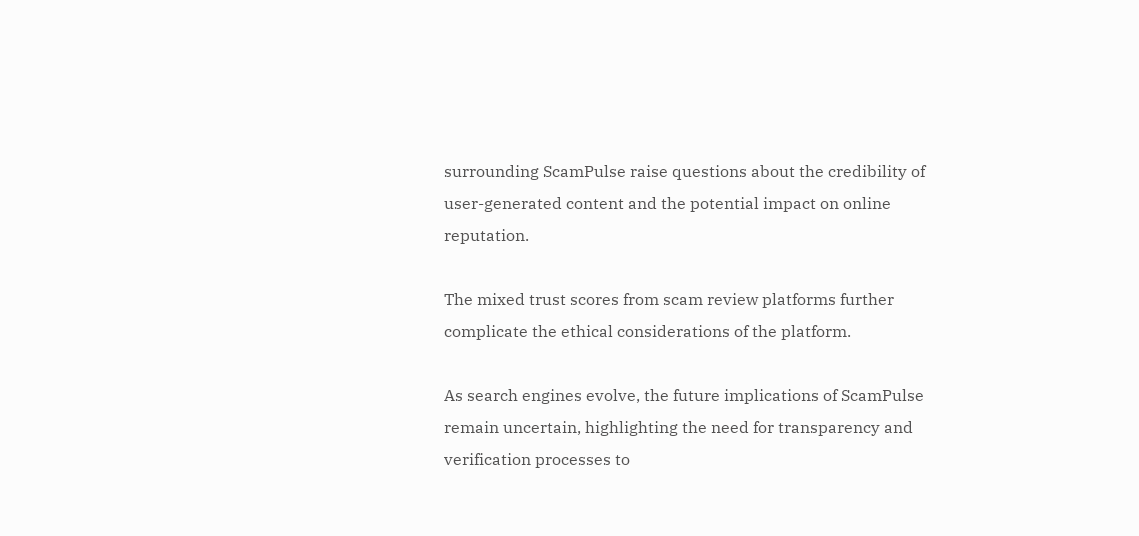surrounding ScamPulse raise questions about the credibility of user-generated content and the potential impact on online reputation.

The mixed trust scores from scam review platforms further complicate the ethical considerations of the platform.

As search engines evolve, the future implications of ScamPulse remain uncertain, highlighting the need for transparency and verification processes to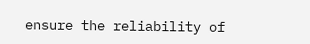ensure the reliability of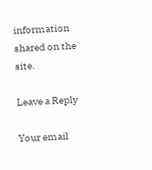information shared on the site.

Leave a Reply

Your email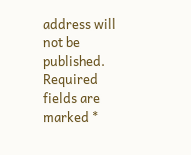address will not be published. Required fields are marked *